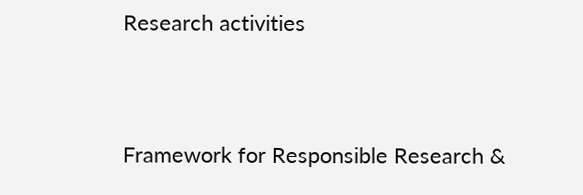Research activities


Framework for Responsible Research &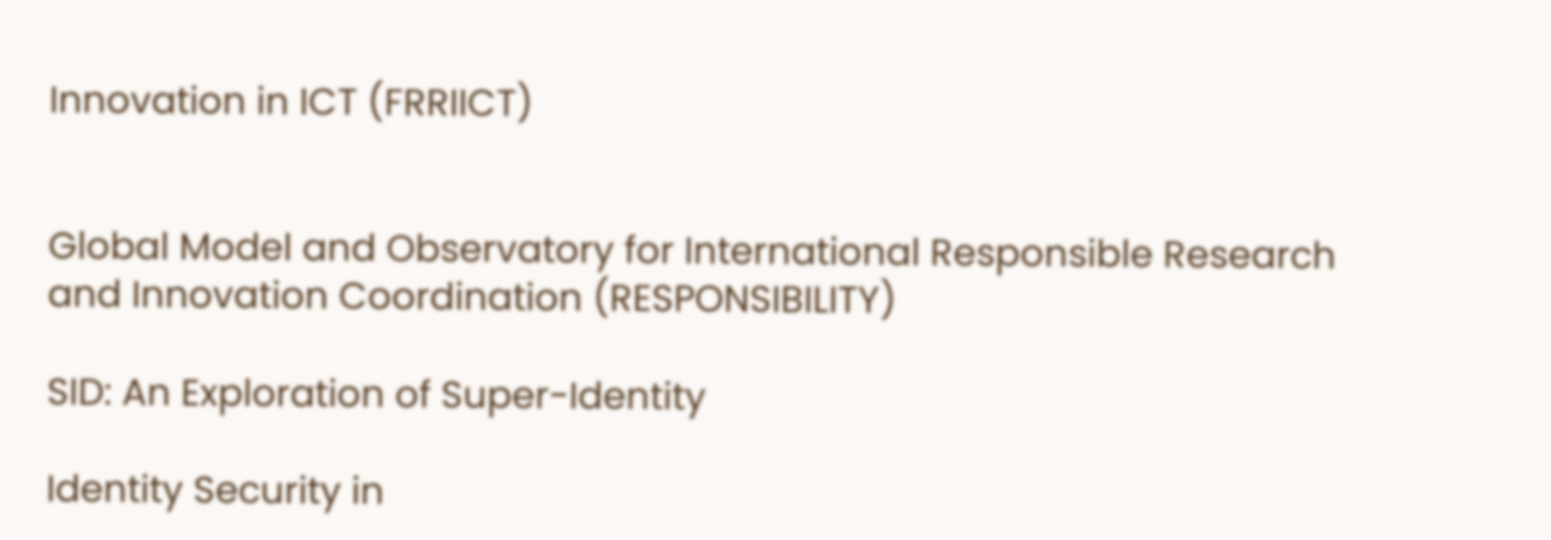Innovation in ICT (FRRIICT)


Global Model and Observatory for International Responsible Research and Innovation Coordination (RESPONSIBILITY)

SID: An Exploration of Super-Identity

Identity Security in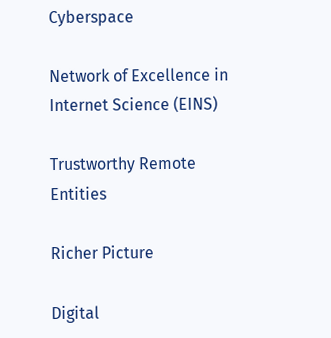Cyberspace

Network of Excellence in Internet Science (EINS)

Trustworthy Remote Entities

Richer Picture

Digital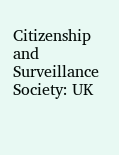Citizenship and Surveillance Society: UK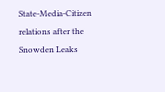State-Media-Citizen relations after the Snowden Leaks